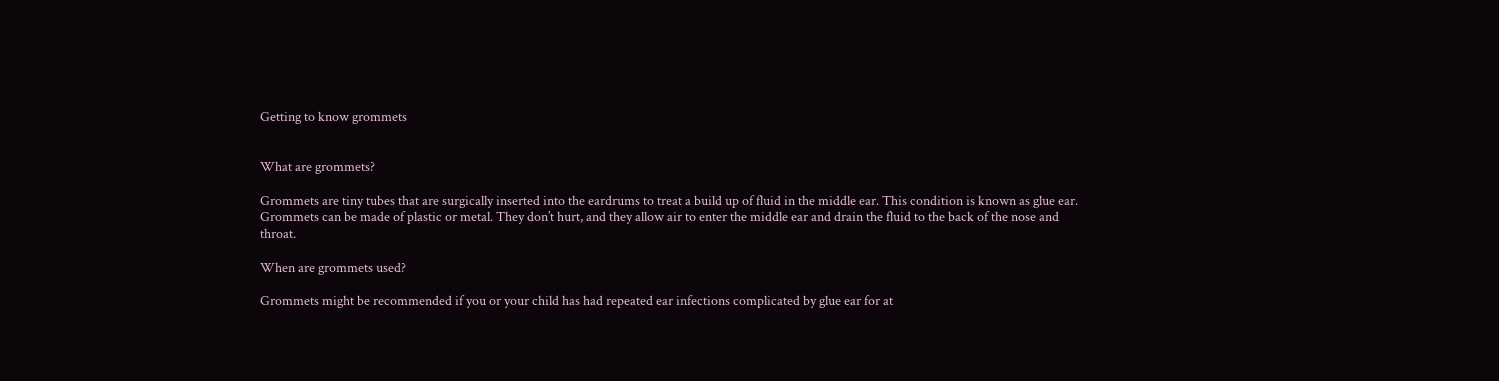Getting to know grommets


What are grommets?

Grommets are tiny tubes that are surgically inserted into the eardrums to treat a build up of fluid in the middle ear. This condition is known as glue ear. Grommets can be made of plastic or metal. They don’t hurt, and they allow air to enter the middle ear and drain the fluid to the back of the nose and throat.

When are grommets used?

Grommets might be recommended if you or your child has had repeated ear infections complicated by glue ear for at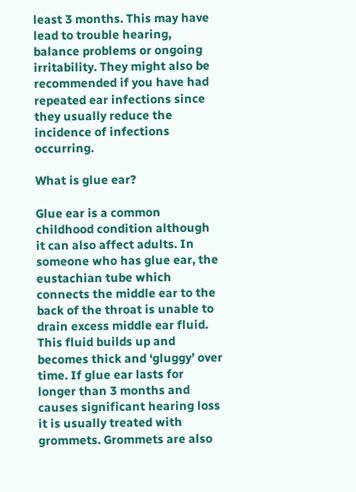least 3 months. This may have lead to trouble hearing, balance problems or ongoing irritability. They might also be recommended if you have had repeated ear infections since they usually reduce the incidence of infections occurring.

What is glue ear?

Glue ear is a common childhood condition although it can also affect adults. In someone who has glue ear, the eustachian tube which connects the middle ear to the back of the throat is unable to drain excess middle ear fluid. This fluid builds up and becomes thick and ‘gluggy’ over time. If glue ear lasts for longer than 3 months and causes significant hearing loss it is usually treated with grommets. Grommets are also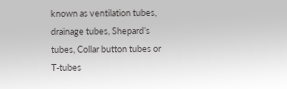known as ventilation tubes, drainage tubes, Shepard’s tubes, Collar button tubes or T-tubes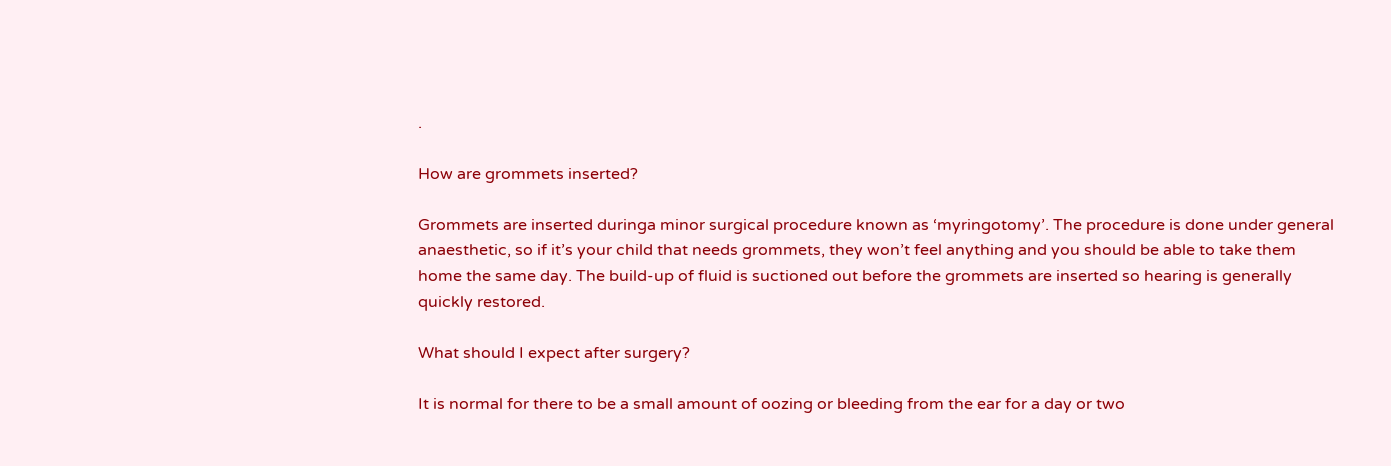.

How are grommets inserted?

Grommets are inserted duringa minor surgical procedure known as ‘myringotomy’. The procedure is done under general anaesthetic, so if it’s your child that needs grommets, they won’t feel anything and you should be able to take them home the same day. The build-up of fluid is suctioned out before the grommets are inserted so hearing is generally quickly restored.

What should I expect after surgery?

It is normal for there to be a small amount of oozing or bleeding from the ear for a day or two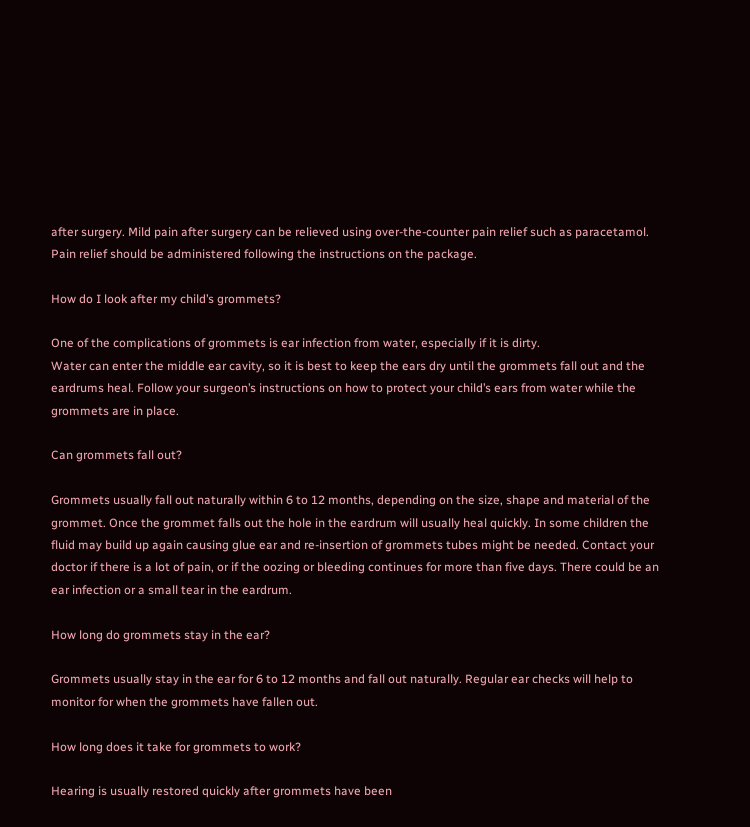after surgery. Mild pain after surgery can be relieved using over-the-counter pain relief such as paracetamol. Pain relief should be administered following the instructions on the package.

How do I look after my child’s grommets?

One of the complications of grommets is ear infection from water, especially if it is dirty.
Water can enter the middle ear cavity, so it is best to keep the ears dry until the grommets fall out and the eardrums heal. Follow your surgeon’s instructions on how to protect your child’s ears from water while the grommets are in place.

Can grommets fall out?

Grommets usually fall out naturally within 6 to 12 months, depending on the size, shape and material of the grommet. Once the grommet falls out the hole in the eardrum will usually heal quickly. In some children the fluid may build up again causing glue ear and re-insertion of grommets tubes might be needed. Contact your doctor if there is a lot of pain, or if the oozing or bleeding continues for more than five days. There could be an ear infection or a small tear in the eardrum.

How long do grommets stay in the ear?

Grommets usually stay in the ear for 6 to 12 months and fall out naturally. Regular ear checks will help to monitor for when the grommets have fallen out.

How long does it take for grommets to work?

Hearing is usually restored quickly after grommets have been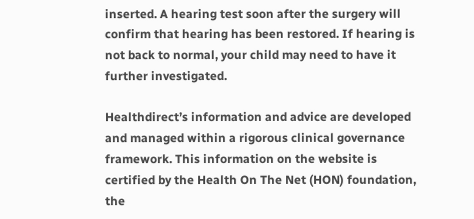inserted. A hearing test soon after the surgery will confirm that hearing has been restored. If hearing is not back to normal, your child may need to have it further investigated.

Healthdirect’s information and advice are developed and managed within a rigorous clinical governance framework. This information on the website is certified by the Health On The Net (HON) foundation, the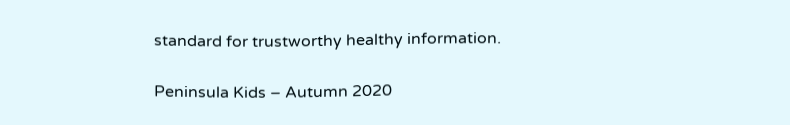standard for trustworthy healthy information.

Peninsula Kids – Autumn 2020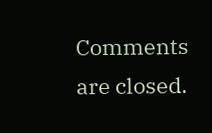Comments are closed.